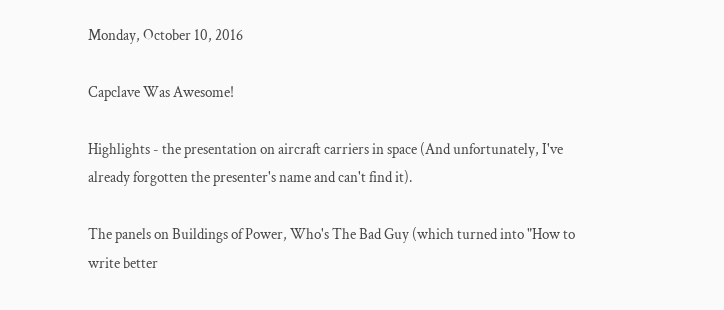Monday, October 10, 2016

Capclave Was Awesome!

Highlights - the presentation on aircraft carriers in space (And unfortunately, I've already forgotten the presenter's name and can't find it).

The panels on Buildings of Power, Who's The Bad Guy (which turned into "How to write better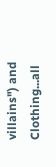villains") and Clothing...all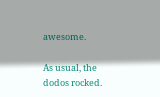awesome.

As usual, the dodos rocked.